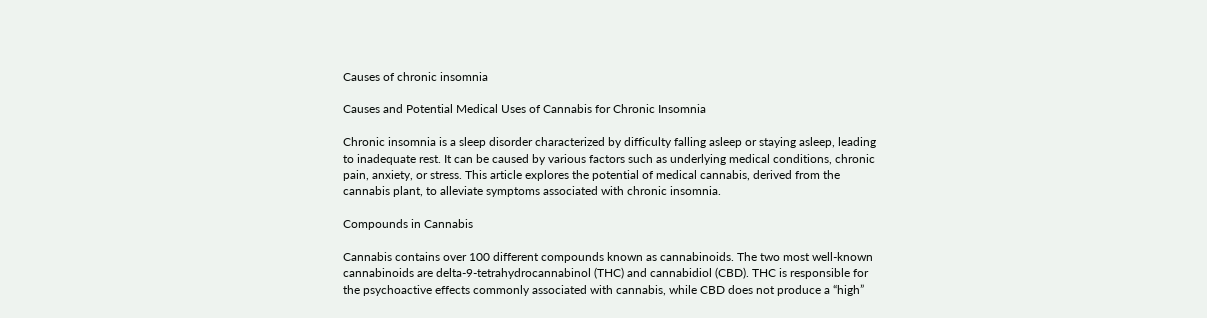Causes of chronic insomnia

Causes and Potential Medical Uses of Cannabis for Chronic Insomnia

Chronic insomnia is a sleep disorder characterized by difficulty falling asleep or staying asleep, leading to inadequate rest. It can be caused by various factors such as underlying medical conditions, chronic pain, anxiety, or stress. This article explores the potential of medical cannabis, derived from the cannabis plant, to alleviate symptoms associated with chronic insomnia.

Compounds in Cannabis

Cannabis contains over 100 different compounds known as cannabinoids. The two most well-known cannabinoids are delta-9-tetrahydrocannabinol (THC) and cannabidiol (CBD). THC is responsible for the psychoactive effects commonly associated with cannabis, while CBD does not produce a “high”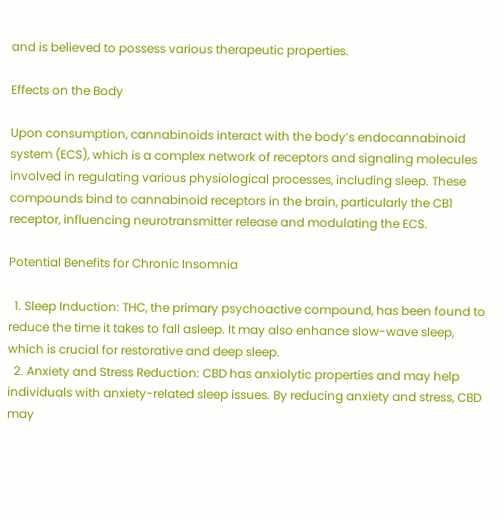and is believed to possess various therapeutic properties.

Effects on the Body

Upon consumption, cannabinoids interact with the body’s endocannabinoid system (ECS), which is a complex network of receptors and signaling molecules involved in regulating various physiological processes, including sleep. These compounds bind to cannabinoid receptors in the brain, particularly the CB1 receptor, influencing neurotransmitter release and modulating the ECS.

Potential Benefits for Chronic Insomnia

  1. Sleep Induction: THC, the primary psychoactive compound, has been found to reduce the time it takes to fall asleep. It may also enhance slow-wave sleep, which is crucial for restorative and deep sleep.
  2. Anxiety and Stress Reduction: CBD has anxiolytic properties and may help individuals with anxiety-related sleep issues. By reducing anxiety and stress, CBD may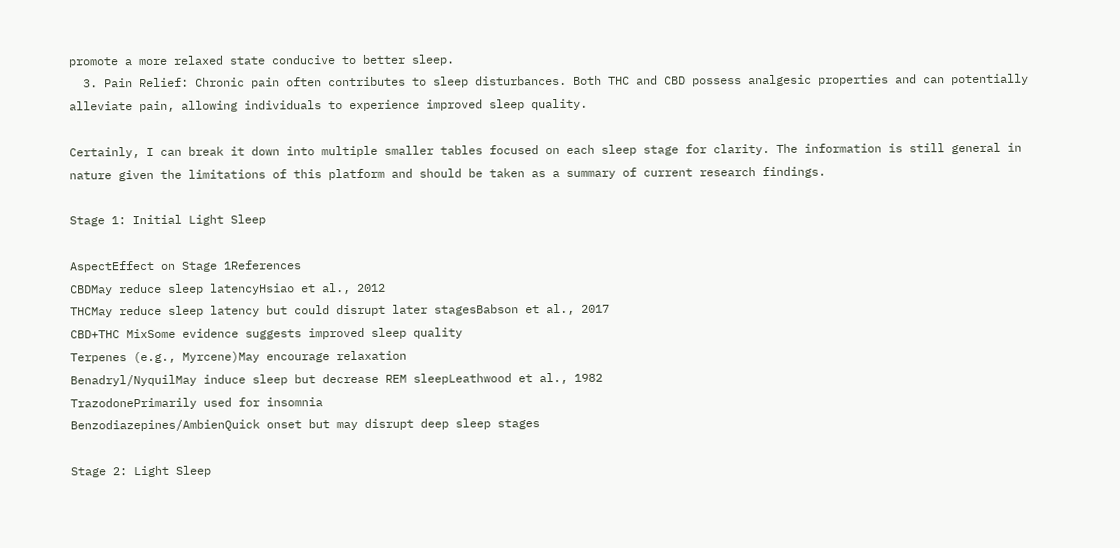promote a more relaxed state conducive to better sleep.
  3. Pain Relief: Chronic pain often contributes to sleep disturbances. Both THC and CBD possess analgesic properties and can potentially alleviate pain, allowing individuals to experience improved sleep quality.

Certainly, I can break it down into multiple smaller tables focused on each sleep stage for clarity. The information is still general in nature given the limitations of this platform and should be taken as a summary of current research findings.

Stage 1: Initial Light Sleep

AspectEffect on Stage 1References
CBDMay reduce sleep latencyHsiao et al., 2012
THCMay reduce sleep latency but could disrupt later stagesBabson et al., 2017
CBD+THC MixSome evidence suggests improved sleep quality
Terpenes (e.g., Myrcene)May encourage relaxation
Benadryl/NyquilMay induce sleep but decrease REM sleepLeathwood et al., 1982
TrazodonePrimarily used for insomnia
Benzodiazepines/AmbienQuick onset but may disrupt deep sleep stages

Stage 2: Light Sleep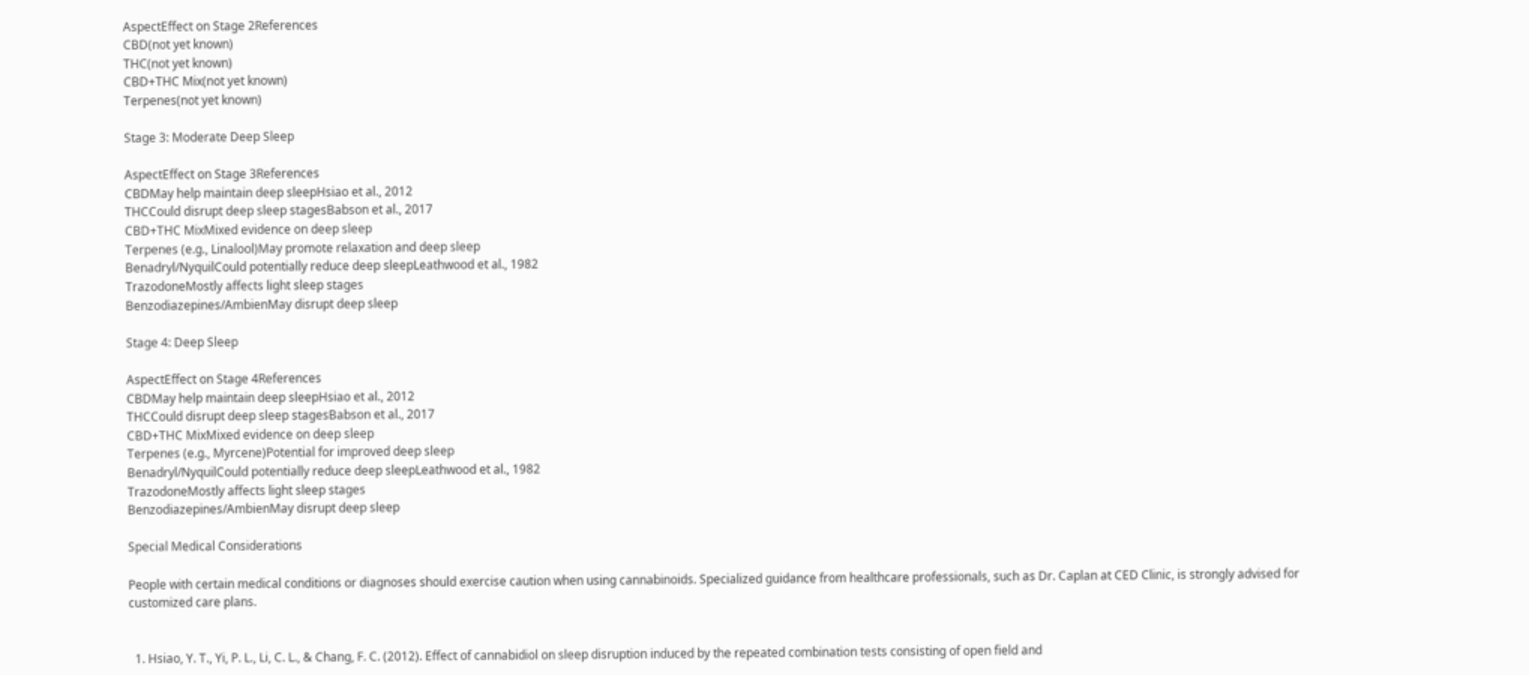AspectEffect on Stage 2References
CBD(not yet known)
THC(not yet known)
CBD+THC Mix(not yet known)
Terpenes(not yet known)

Stage 3: Moderate Deep Sleep

AspectEffect on Stage 3References
CBDMay help maintain deep sleepHsiao et al., 2012
THCCould disrupt deep sleep stagesBabson et al., 2017
CBD+THC MixMixed evidence on deep sleep
Terpenes (e.g., Linalool)May promote relaxation and deep sleep
Benadryl/NyquilCould potentially reduce deep sleepLeathwood et al., 1982
TrazodoneMostly affects light sleep stages
Benzodiazepines/AmbienMay disrupt deep sleep

Stage 4: Deep Sleep

AspectEffect on Stage 4References
CBDMay help maintain deep sleepHsiao et al., 2012
THCCould disrupt deep sleep stagesBabson et al., 2017
CBD+THC MixMixed evidence on deep sleep
Terpenes (e.g., Myrcene)Potential for improved deep sleep
Benadryl/NyquilCould potentially reduce deep sleepLeathwood et al., 1982
TrazodoneMostly affects light sleep stages
Benzodiazepines/AmbienMay disrupt deep sleep

Special Medical Considerations

People with certain medical conditions or diagnoses should exercise caution when using cannabinoids. Specialized guidance from healthcare professionals, such as Dr. Caplan at CED Clinic, is strongly advised for customized care plans.


  1. Hsiao, Y. T., Yi, P. L., Li, C. L., & Chang, F. C. (2012). Effect of cannabidiol on sleep disruption induced by the repeated combination tests consisting of open field and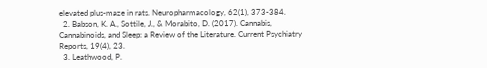elevated plus-maze in rats. Neuropharmacology, 62(1), 373-384.
  2. Babson, K. A., Sottile, J., & Morabito, D. (2017). Cannabis, Cannabinoids, and Sleep: a Review of the Literature. Current Psychiatry Reports, 19(4), 23.
  3. Leathwood, P.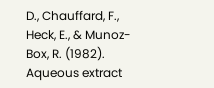D., Chauffard, F., Heck, E., & Munoz-Box, R. (1982). Aqueous extract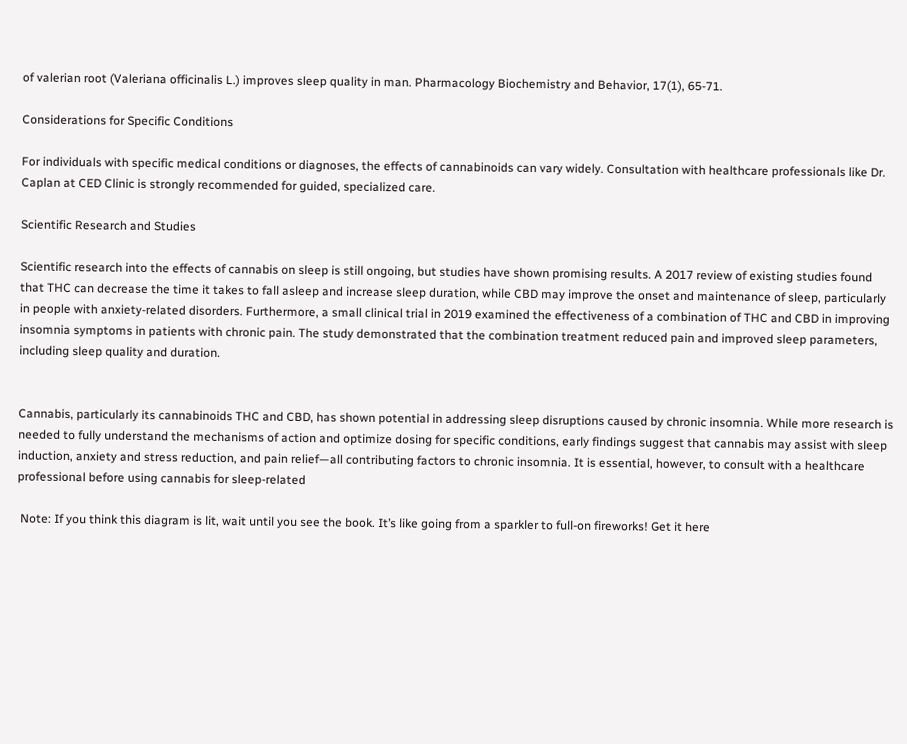of valerian root (Valeriana officinalis L.) improves sleep quality in man. Pharmacology Biochemistry and Behavior, 17(1), 65-71.

Considerations for Specific Conditions

For individuals with specific medical conditions or diagnoses, the effects of cannabinoids can vary widely. Consultation with healthcare professionals like Dr. Caplan at CED Clinic is strongly recommended for guided, specialized care.

Scientific Research and Studies

Scientific research into the effects of cannabis on sleep is still ongoing, but studies have shown promising results. A 2017 review of existing studies found that THC can decrease the time it takes to fall asleep and increase sleep duration, while CBD may improve the onset and maintenance of sleep, particularly in people with anxiety-related disorders. Furthermore, a small clinical trial in 2019 examined the effectiveness of a combination of THC and CBD in improving insomnia symptoms in patients with chronic pain. The study demonstrated that the combination treatment reduced pain and improved sleep parameters, including sleep quality and duration.


Cannabis, particularly its cannabinoids THC and CBD, has shown potential in addressing sleep disruptions caused by chronic insomnia. While more research is needed to fully understand the mechanisms of action and optimize dosing for specific conditions, early findings suggest that cannabis may assist with sleep induction, anxiety and stress reduction, and pain relief—all contributing factors to chronic insomnia. It is essential, however, to consult with a healthcare professional before using cannabis for sleep-related

 Note: If you think this diagram is lit, wait until you see the book. It’s like going from a sparkler to full-on fireworks! Get it here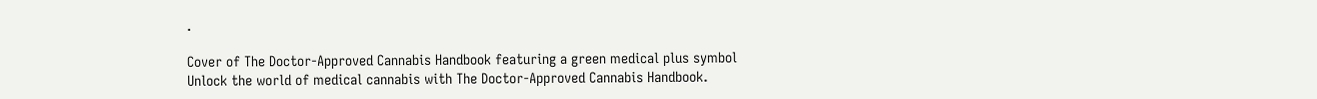.

Cover of The Doctor-Approved Cannabis Handbook featuring a green medical plus symbol
Unlock the world of medical cannabis with The Doctor-Approved Cannabis Handbook.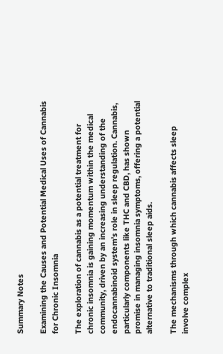Summary Notes

Examining the Causes and Potential Medical Uses of Cannabis for Chronic Insomnia

The exploration of cannabis as a potential treatment for chronic insomnia is gaining momentum within the medical community, driven by an increasing understanding of the endocannabinoid system’s role in sleep regulation. Cannabis, particularly components like THC and CBD, has shown promise in managing insomnia symptoms, offering a potential alternative to traditional sleep aids.

The mechanisms through which cannabis affects sleep involve complex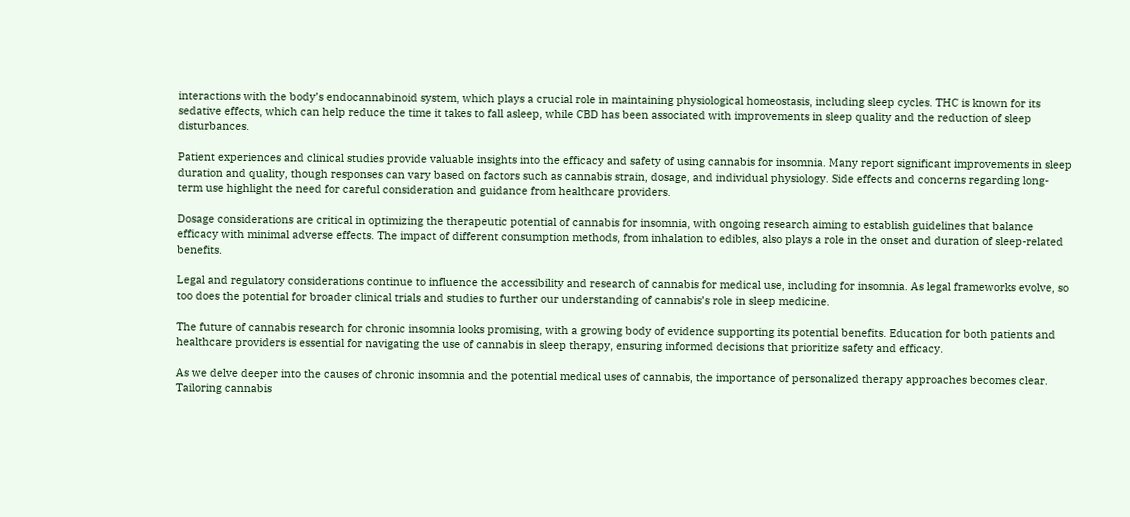interactions with the body’s endocannabinoid system, which plays a crucial role in maintaining physiological homeostasis, including sleep cycles. THC is known for its sedative effects, which can help reduce the time it takes to fall asleep, while CBD has been associated with improvements in sleep quality and the reduction of sleep disturbances.

Patient experiences and clinical studies provide valuable insights into the efficacy and safety of using cannabis for insomnia. Many report significant improvements in sleep duration and quality, though responses can vary based on factors such as cannabis strain, dosage, and individual physiology. Side effects and concerns regarding long-term use highlight the need for careful consideration and guidance from healthcare providers.

Dosage considerations are critical in optimizing the therapeutic potential of cannabis for insomnia, with ongoing research aiming to establish guidelines that balance efficacy with minimal adverse effects. The impact of different consumption methods, from inhalation to edibles, also plays a role in the onset and duration of sleep-related benefits.

Legal and regulatory considerations continue to influence the accessibility and research of cannabis for medical use, including for insomnia. As legal frameworks evolve, so too does the potential for broader clinical trials and studies to further our understanding of cannabis’s role in sleep medicine.

The future of cannabis research for chronic insomnia looks promising, with a growing body of evidence supporting its potential benefits. Education for both patients and healthcare providers is essential for navigating the use of cannabis in sleep therapy, ensuring informed decisions that prioritize safety and efficacy.

As we delve deeper into the causes of chronic insomnia and the potential medical uses of cannabis, the importance of personalized therapy approaches becomes clear. Tailoring cannabis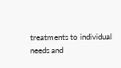treatments to individual needs and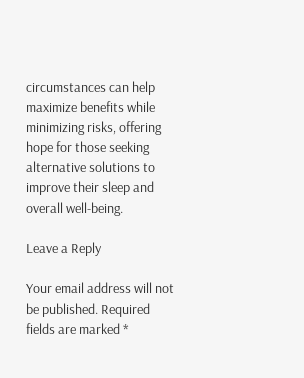circumstances can help maximize benefits while minimizing risks, offering hope for those seeking alternative solutions to improve their sleep and overall well-being.

Leave a Reply

Your email address will not be published. Required fields are marked *